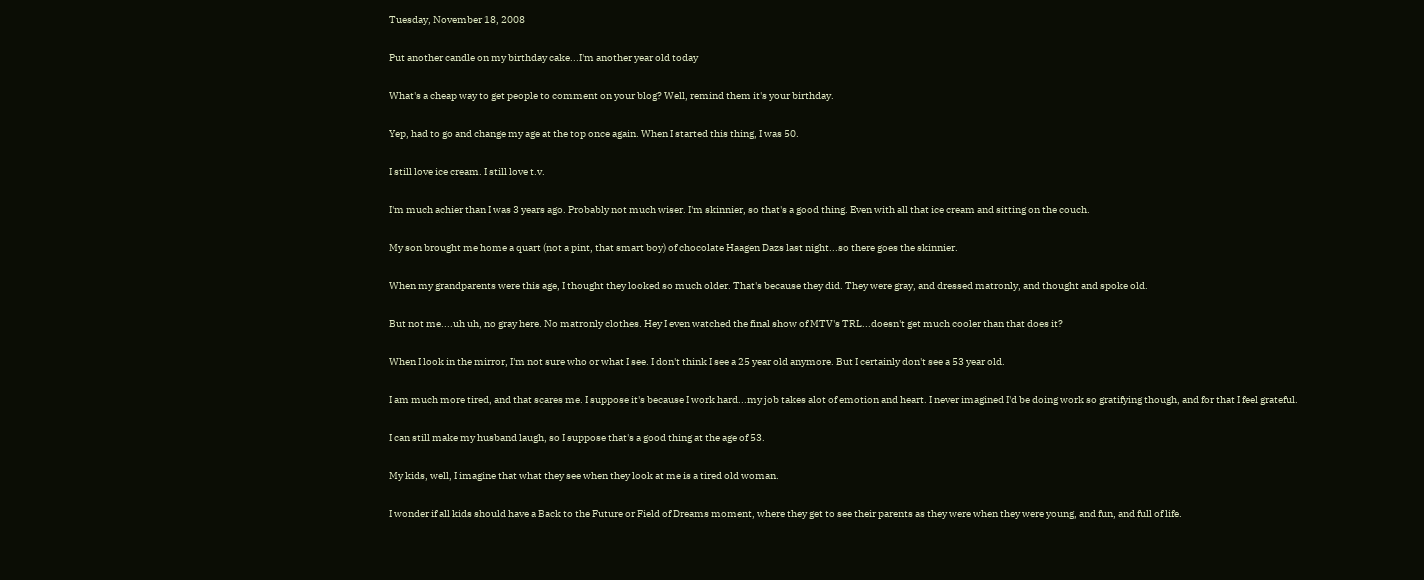Tuesday, November 18, 2008

Put another candle on my birthday cake...I'm another year old today

What's a cheap way to get people to comment on your blog? Well, remind them it's your birthday.

Yep, had to go and change my age at the top once again. When I started this thing, I was 50.

I still love ice cream. I still love t.v.

I'm much achier than I was 3 years ago. Probably not much wiser. I'm skinnier, so that's a good thing. Even with all that ice cream and sitting on the couch.

My son brought me home a quart (not a pint, that smart boy) of chocolate Haagen Dazs last night...so there goes the skinnier.

When my grandparents were this age, I thought they looked so much older. That's because they did. They were gray, and dressed matronly, and thought and spoke old.

But not me....uh uh, no gray here. No matronly clothes. Hey I even watched the final show of MTV's TRL...doesn't get much cooler than that does it?

When I look in the mirror, I'm not sure who or what I see. I don't think I see a 25 year old anymore. But I certainly don't see a 53 year old.

I am much more tired, and that scares me. I suppose it's because I work hard...my job takes alot of emotion and heart. I never imagined I'd be doing work so gratifying though, and for that I feel grateful.

I can still make my husband laugh, so I suppose that's a good thing at the age of 53.

My kids, well, I imagine that what they see when they look at me is a tired old woman.

I wonder if all kids should have a Back to the Future or Field of Dreams moment, where they get to see their parents as they were when they were young, and fun, and full of life.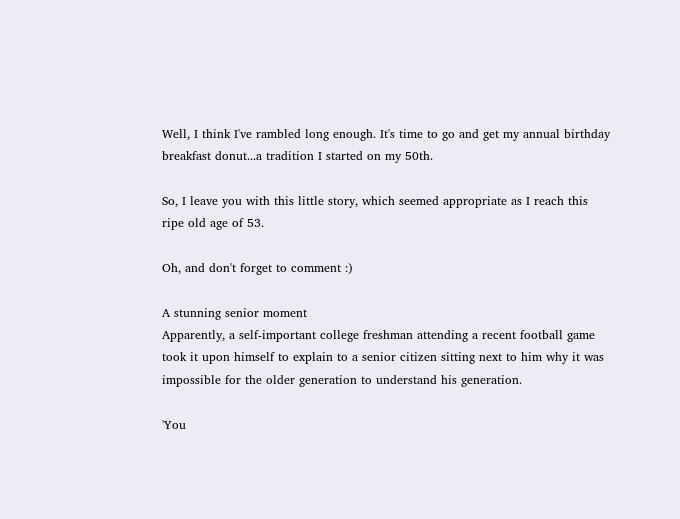Well, I think I've rambled long enough. It's time to go and get my annual birthday breakfast donut...a tradition I started on my 50th.

So, I leave you with this little story, which seemed appropriate as I reach this ripe old age of 53.

Oh, and don't forget to comment :)

A stunning senior moment
Apparently, a self-important college freshman attending a recent football game took it upon himself to explain to a senior citizen sitting next to him why it was impossible for the older generation to understand his generation.

'You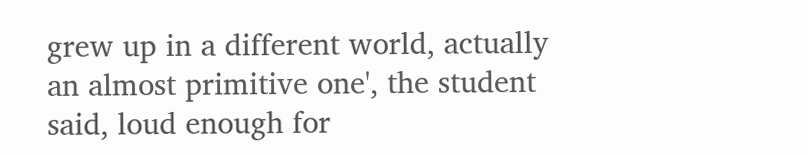grew up in a different world, actually an almost primitive one', the student said, loud enough for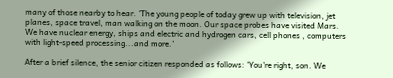many of those nearby to hear. 'The young people of today grew up with television, jet planes, space travel, man walking on the moon. Our space probes have visited Mars. We have nuclear energy, ships and electric and hydrogen cars, cell phones , computers with light-speed processing...and more.'

After a brief silence, the senior citizen responded as follows: 'You're right, son. We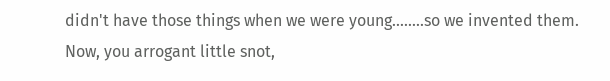didn't have those things when we were young........so we invented them. Now, you arrogant little snot,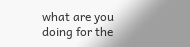what are you doing for the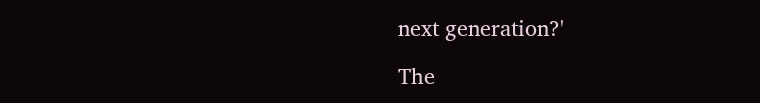next generation?'

The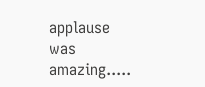applause was amazing.....